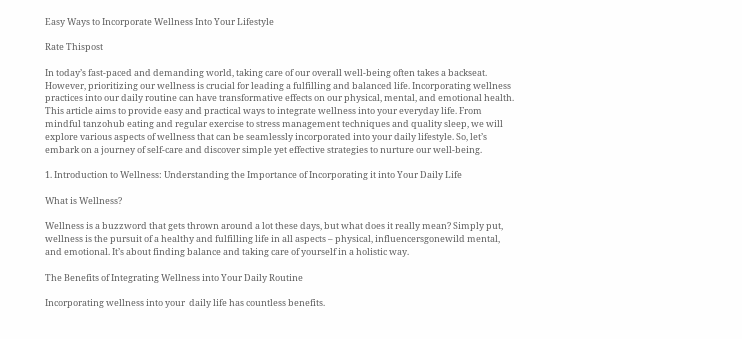Easy Ways to Incorporate Wellness Into Your Lifestyle

Rate Thispost

In today’s fast-paced and demanding world, taking care of our overall well-being often takes a backseat. However, prioritizing our wellness is crucial for leading a fulfilling and balanced life. Incorporating wellness practices into our daily routine can have transformative effects on our physical, mental, and emotional health. This article aims to provide easy and practical ways to integrate wellness into your everyday life. From mindful tanzohub eating and regular exercise to stress management techniques and quality sleep, we will explore various aspects of wellness that can be seamlessly incorporated into your daily lifestyle. So, let’s embark on a journey of self-care and discover simple yet effective strategies to nurture our well-being.

1. Introduction to Wellness: Understanding the Importance of Incorporating it into Your Daily Life

What is Wellness?

Wellness is a buzzword that gets thrown around a lot these days, but what does it really mean? Simply put, wellness is the pursuit of a healthy and fulfilling life in all aspects – physical, influencersgonewild mental, and emotional. It’s about finding balance and taking care of yourself in a holistic way.

The Benefits of Integrating Wellness into Your Daily Routine

Incorporating wellness into your  daily life has countless benefits.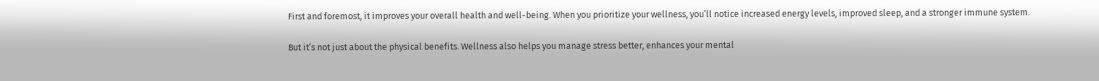First and foremost, it improves your overall health and well-being. When you prioritize your wellness, you’ll notice increased energy levels, improved sleep, and a stronger immune system.

But it’s not just about the physical benefits. Wellness also helps you manage stress better, enhances your mental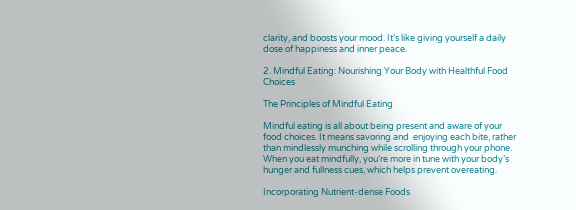clarity, and boosts your mood. It’s like giving yourself a daily dose of happiness and inner peace.

2. Mindful Eating: Nourishing Your Body with Healthful Food Choices

The Principles of Mindful Eating

Mindful eating is all about being present and aware of your food choices. It means savoring and  enjoying each bite, rather than mindlessly munching while scrolling through your phone. When you eat mindfully, you’re more in tune with your body’s hunger and fullness cues, which helps prevent overeating.

Incorporating Nutrient-dense Foods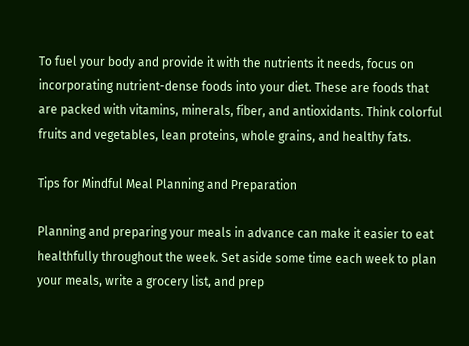To fuel your body and provide it with the nutrients it needs, focus on incorporating nutrient-dense foods into your diet. These are foods that are packed with vitamins, minerals, fiber, and antioxidants. Think colorful fruits and vegetables, lean proteins, whole grains, and healthy fats.

Tips for Mindful Meal Planning and Preparation

Planning and preparing your meals in advance can make it easier to eat healthfully throughout the week. Set aside some time each week to plan your meals, write a grocery list, and prep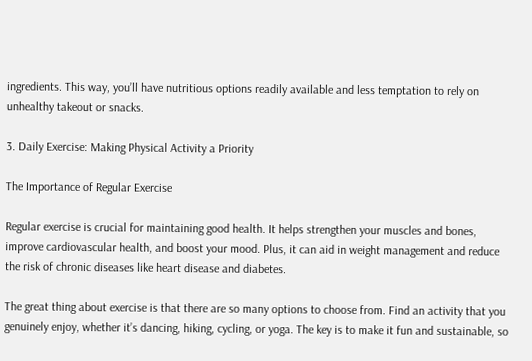ingredients. This way, you’ll have nutritious options readily available and less temptation to rely on unhealthy takeout or snacks.

3. Daily Exercise: Making Physical Activity a Priority

The Importance of Regular Exercise

Regular exercise is crucial for maintaining good health. It helps strengthen your muscles and bones, improve cardiovascular health, and boost your mood. Plus, it can aid in weight management and reduce the risk of chronic diseases like heart disease and diabetes.

The great thing about exercise is that there are so many options to choose from. Find an activity that you genuinely enjoy, whether it’s dancing, hiking, cycling, or yoga. The key is to make it fun and sustainable, so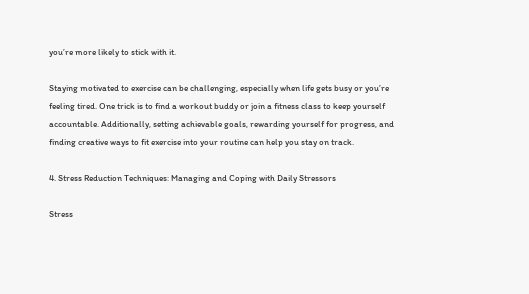you’re more likely to stick with it.

Staying motivated to exercise can be challenging, especially when life gets busy or you’re feeling tired. One trick is to find a workout buddy or join a fitness class to keep yourself accountable. Additionally, setting achievable goals, rewarding yourself for progress, and finding creative ways to fit exercise into your routine can help you stay on track.

4. Stress Reduction Techniques: Managing and Coping with Daily Stressors

Stress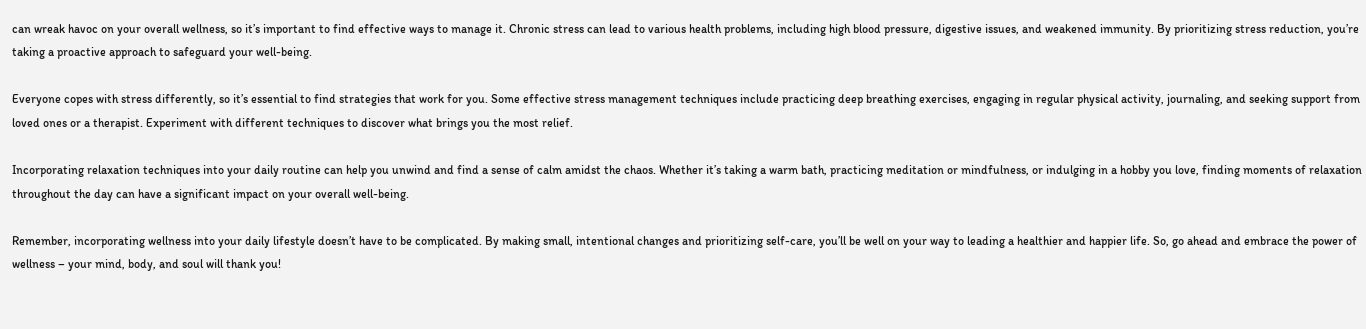can wreak havoc on your overall wellness, so it’s important to find effective ways to manage it. Chronic stress can lead to various health problems, including high blood pressure, digestive issues, and weakened immunity. By prioritizing stress reduction, you’re taking a proactive approach to safeguard your well-being.

Everyone copes with stress differently, so it’s essential to find strategies that work for you. Some effective stress management techniques include practicing deep breathing exercises, engaging in regular physical activity, journaling, and seeking support from loved ones or a therapist. Experiment with different techniques to discover what brings you the most relief.

Incorporating relaxation techniques into your daily routine can help you unwind and find a sense of calm amidst the chaos. Whether it’s taking a warm bath, practicing meditation or mindfulness, or indulging in a hobby you love, finding moments of relaxation throughout the day can have a significant impact on your overall well-being.

Remember, incorporating wellness into your daily lifestyle doesn’t have to be complicated. By making small, intentional changes and prioritizing self-care, you’ll be well on your way to leading a healthier and happier life. So, go ahead and embrace the power of wellness – your mind, body, and soul will thank you!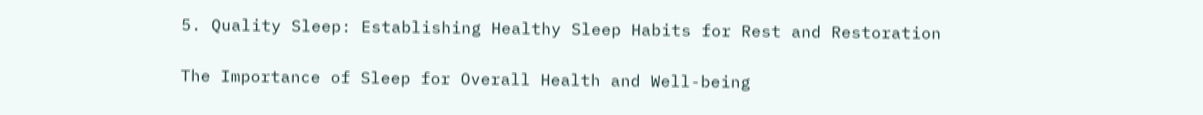5. Quality Sleep: Establishing Healthy Sleep Habits for Rest and Restoration

The Importance of Sleep for Overall Health and Well-being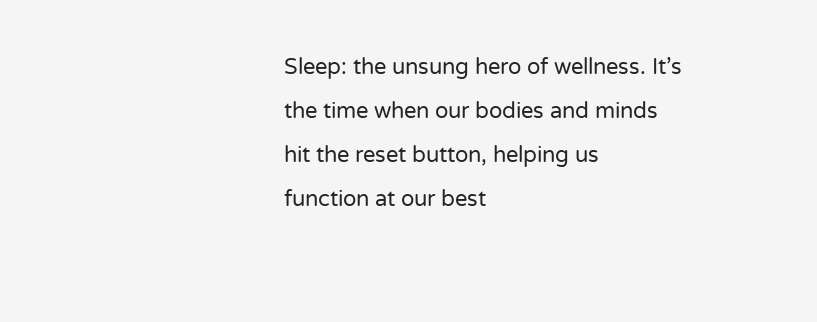Sleep: the unsung hero of wellness. It’s the time when our bodies and minds hit the reset button, helping us function at our best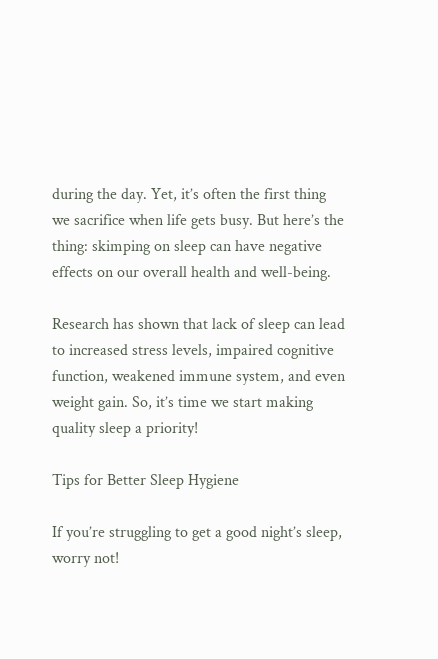during the day. Yet, it’s often the first thing we sacrifice when life gets busy. But here’s the thing: skimping on sleep can have negative effects on our overall health and well-being.

Research has shown that lack of sleep can lead to increased stress levels, impaired cognitive function, weakened immune system, and even weight gain. So, it’s time we start making quality sleep a priority!

Tips for Better Sleep Hygiene

If you’re struggling to get a good night’s sleep, worry not!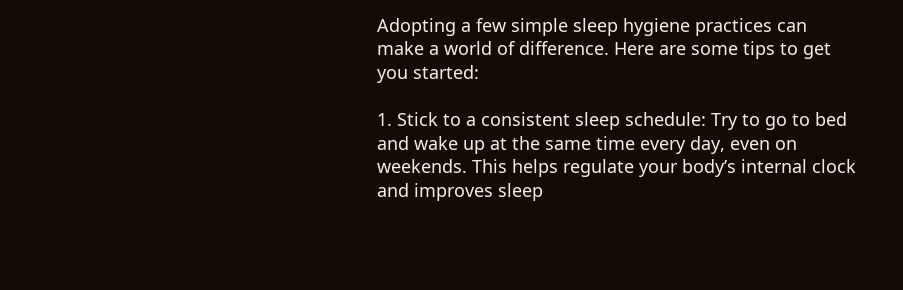Adopting a few simple sleep hygiene practices can make a world of difference. Here are some tips to get you started:

1. Stick to a consistent sleep schedule: Try to go to bed and wake up at the same time every day, even on weekends. This helps regulate your body’s internal clock and improves sleep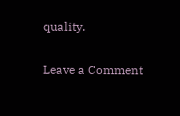quality.

Leave a Comment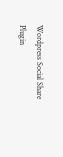Wordpress Social Share Plugin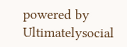powered by Ultimatelysocial